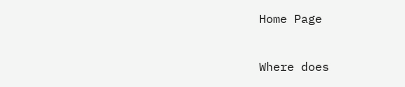Home Page

Where does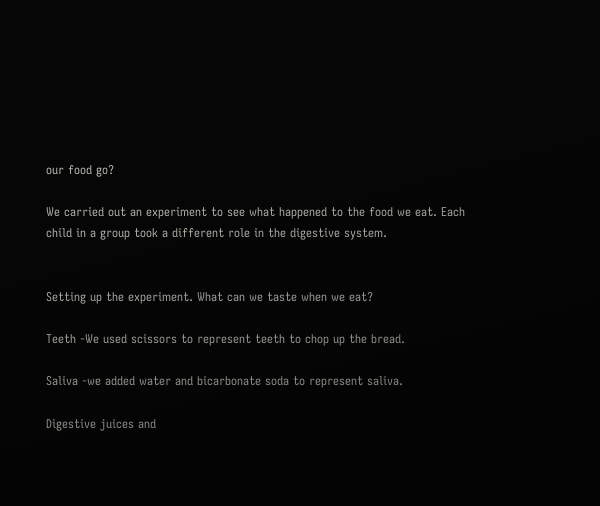our food go?

We carried out an experiment to see what happened to the food we eat. Each child in a group took a different role in the digestive system.


Setting up the experiment. What can we taste when we eat?

Teeth -We used scissors to represent teeth to chop up the bread.

Saliva -we added water and bicarbonate soda to represent saliva.

Digestive juices and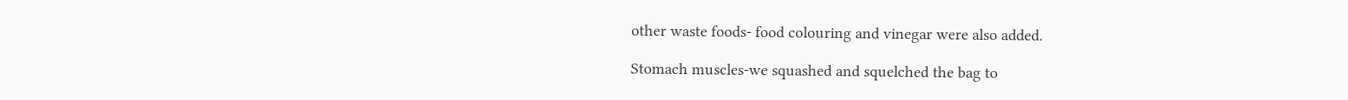other waste foods- food colouring and vinegar were also added.

Stomach muscles-we squashed and squelched the bag to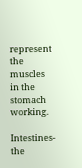represent the muscles in the stomach working.

Intestines-the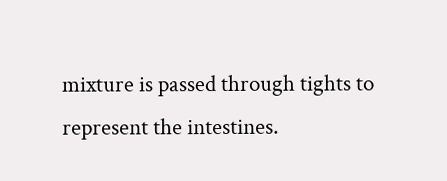mixture is passed through tights to represent the intestines.